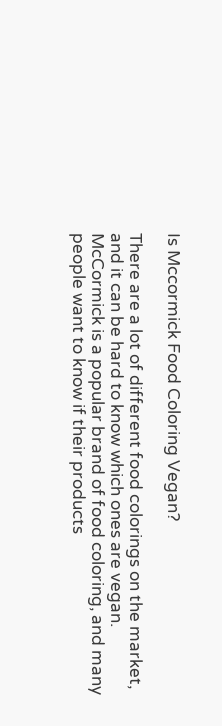Is Mccormick Food Coloring Vegan?

There are a lot of different food colorings on the market, and it can be hard to know which ones are vegan. McCormick is a popular brand of food coloring, and many people want to know if their products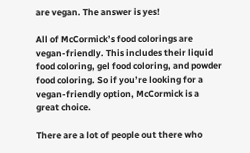are vegan. The answer is yes!

All of McCormick’s food colorings are vegan-friendly. This includes their liquid food coloring, gel food coloring, and powder food coloring. So if you’re looking for a vegan-friendly option, McCormick is a great choice.

There are a lot of people out there who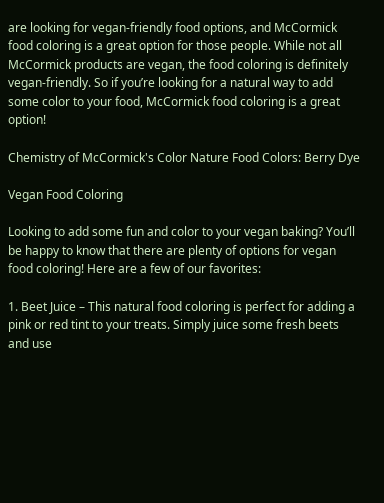are looking for vegan-friendly food options, and McCormick food coloring is a great option for those people. While not all McCormick products are vegan, the food coloring is definitely vegan-friendly. So if you’re looking for a natural way to add some color to your food, McCormick food coloring is a great option!

Chemistry of McCormick's Color Nature Food Colors: Berry Dye

Vegan Food Coloring

Looking to add some fun and color to your vegan baking? You’ll be happy to know that there are plenty of options for vegan food coloring! Here are a few of our favorites:

1. Beet Juice – This natural food coloring is perfect for adding a pink or red tint to your treats. Simply juice some fresh beets and use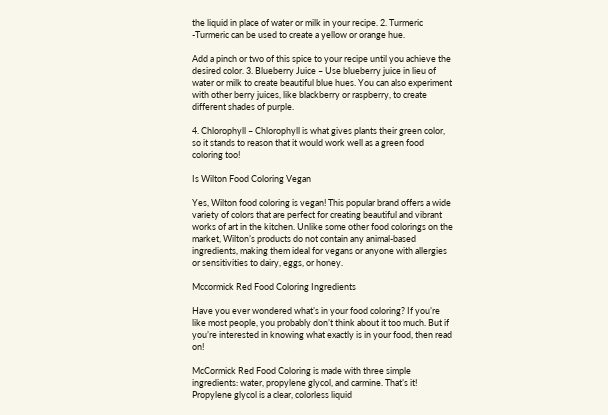the liquid in place of water or milk in your recipe. 2. Turmeric -Turmeric can be used to create a yellow or orange hue.

Add a pinch or two of this spice to your recipe until you achieve the desired color. 3. Blueberry Juice – Use blueberry juice in lieu of water or milk to create beautiful blue hues. You can also experiment with other berry juices, like blackberry or raspberry, to create different shades of purple.

4. Chlorophyll – Chlorophyll is what gives plants their green color, so it stands to reason that it would work well as a green food coloring too!

Is Wilton Food Coloring Vegan

Yes, Wilton food coloring is vegan! This popular brand offers a wide variety of colors that are perfect for creating beautiful and vibrant works of art in the kitchen. Unlike some other food colorings on the market, Wilton’s products do not contain any animal-based ingredients, making them ideal for vegans or anyone with allergies or sensitivities to dairy, eggs, or honey.

Mccormick Red Food Coloring Ingredients

Have you ever wondered what’s in your food coloring? If you’re like most people, you probably don’t think about it too much. But if you’re interested in knowing what exactly is in your food, then read on!

McCormick Red Food Coloring is made with three simple ingredients: water, propylene glycol, and carmine. That’s it! Propylene glycol is a clear, colorless liquid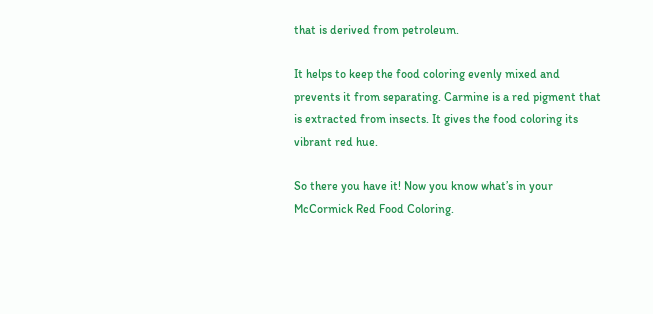that is derived from petroleum.

It helps to keep the food coloring evenly mixed and prevents it from separating. Carmine is a red pigment that is extracted from insects. It gives the food coloring its vibrant red hue.

So there you have it! Now you know what’s in your McCormick Red Food Coloring.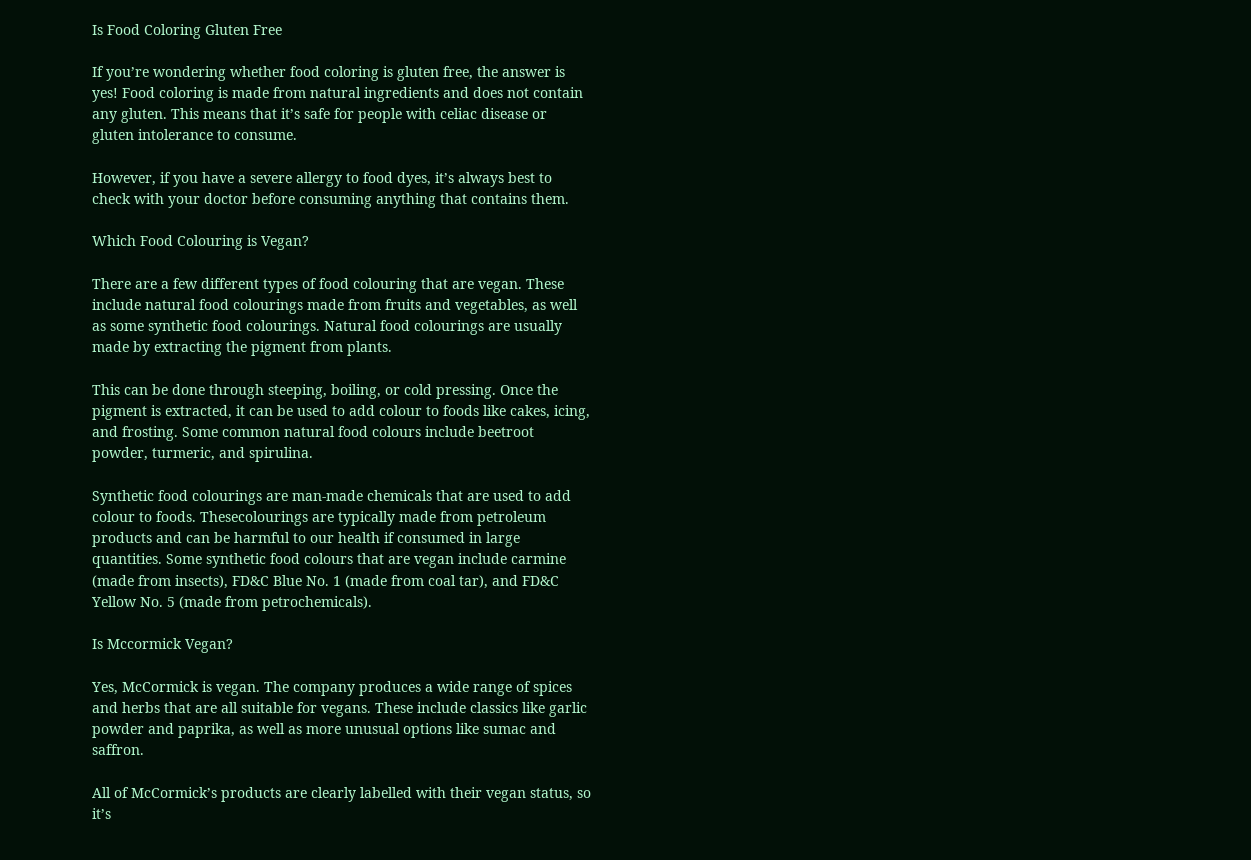Is Food Coloring Gluten Free

If you’re wondering whether food coloring is gluten free, the answer is yes! Food coloring is made from natural ingredients and does not contain any gluten. This means that it’s safe for people with celiac disease or gluten intolerance to consume.

However, if you have a severe allergy to food dyes, it’s always best to check with your doctor before consuming anything that contains them.

Which Food Colouring is Vegan?

There are a few different types of food colouring that are vegan. These include natural food colourings made from fruits and vegetables, as well as some synthetic food colourings. Natural food colourings are usually made by extracting the pigment from plants.

This can be done through steeping, boiling, or cold pressing. Once the pigment is extracted, it can be used to add colour to foods like cakes, icing, and frosting. Some common natural food colours include beetroot powder, turmeric, and spirulina.

Synthetic food colourings are man-made chemicals that are used to add colour to foods. Thesecolourings are typically made from petroleum products and can be harmful to our health if consumed in large quantities. Some synthetic food colours that are vegan include carmine (made from insects), FD&C Blue No. 1 (made from coal tar), and FD&C Yellow No. 5 (made from petrochemicals).

Is Mccormick Vegan?

Yes, McCormick is vegan. The company produces a wide range of spices and herbs that are all suitable for vegans. These include classics like garlic powder and paprika, as well as more unusual options like sumac and saffron.

All of McCormick’s products are clearly labelled with their vegan status, so it’s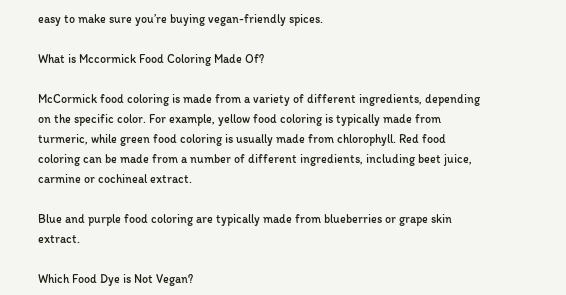easy to make sure you’re buying vegan-friendly spices.

What is Mccormick Food Coloring Made Of?

McCormick food coloring is made from a variety of different ingredients, depending on the specific color. For example, yellow food coloring is typically made from turmeric, while green food coloring is usually made from chlorophyll. Red food coloring can be made from a number of different ingredients, including beet juice, carmine or cochineal extract.

Blue and purple food coloring are typically made from blueberries or grape skin extract.

Which Food Dye is Not Vegan?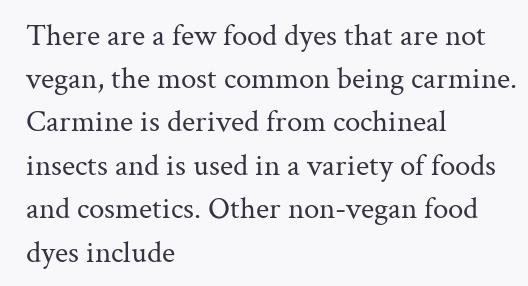There are a few food dyes that are not vegan, the most common being carmine. Carmine is derived from cochineal insects and is used in a variety of foods and cosmetics. Other non-vegan food dyes include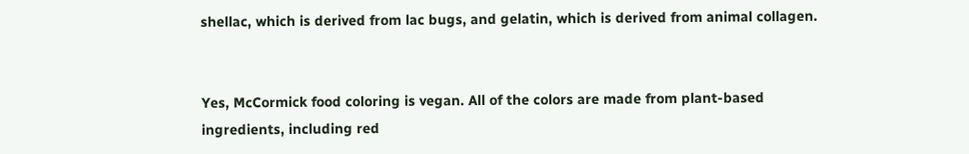shellac, which is derived from lac bugs, and gelatin, which is derived from animal collagen.


Yes, McCormick food coloring is vegan. All of the colors are made from plant-based ingredients, including red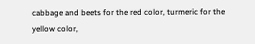cabbage and beets for the red color, turmeric for the yellow color,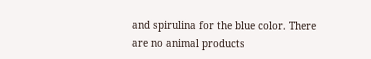and spirulina for the blue color. There are no animal products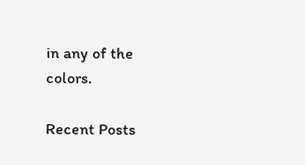in any of the colors.

Recent Posts